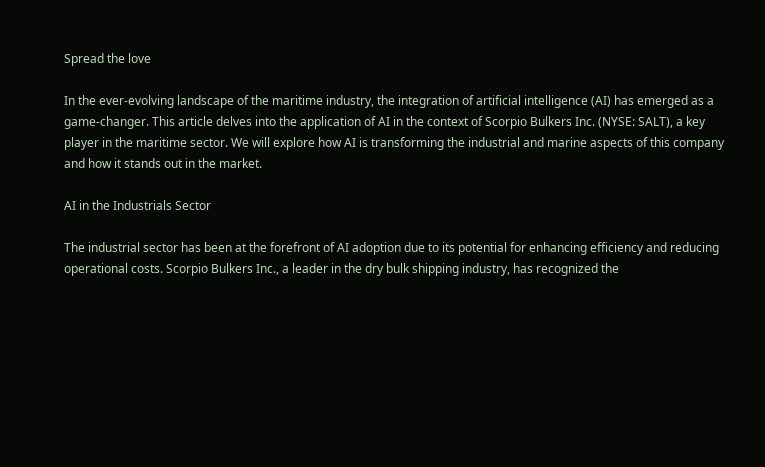Spread the love

In the ever-evolving landscape of the maritime industry, the integration of artificial intelligence (AI) has emerged as a game-changer. This article delves into the application of AI in the context of Scorpio Bulkers Inc. (NYSE: SALT), a key player in the maritime sector. We will explore how AI is transforming the industrial and marine aspects of this company and how it stands out in the market.

AI in the Industrials Sector

The industrial sector has been at the forefront of AI adoption due to its potential for enhancing efficiency and reducing operational costs. Scorpio Bulkers Inc., a leader in the dry bulk shipping industry, has recognized the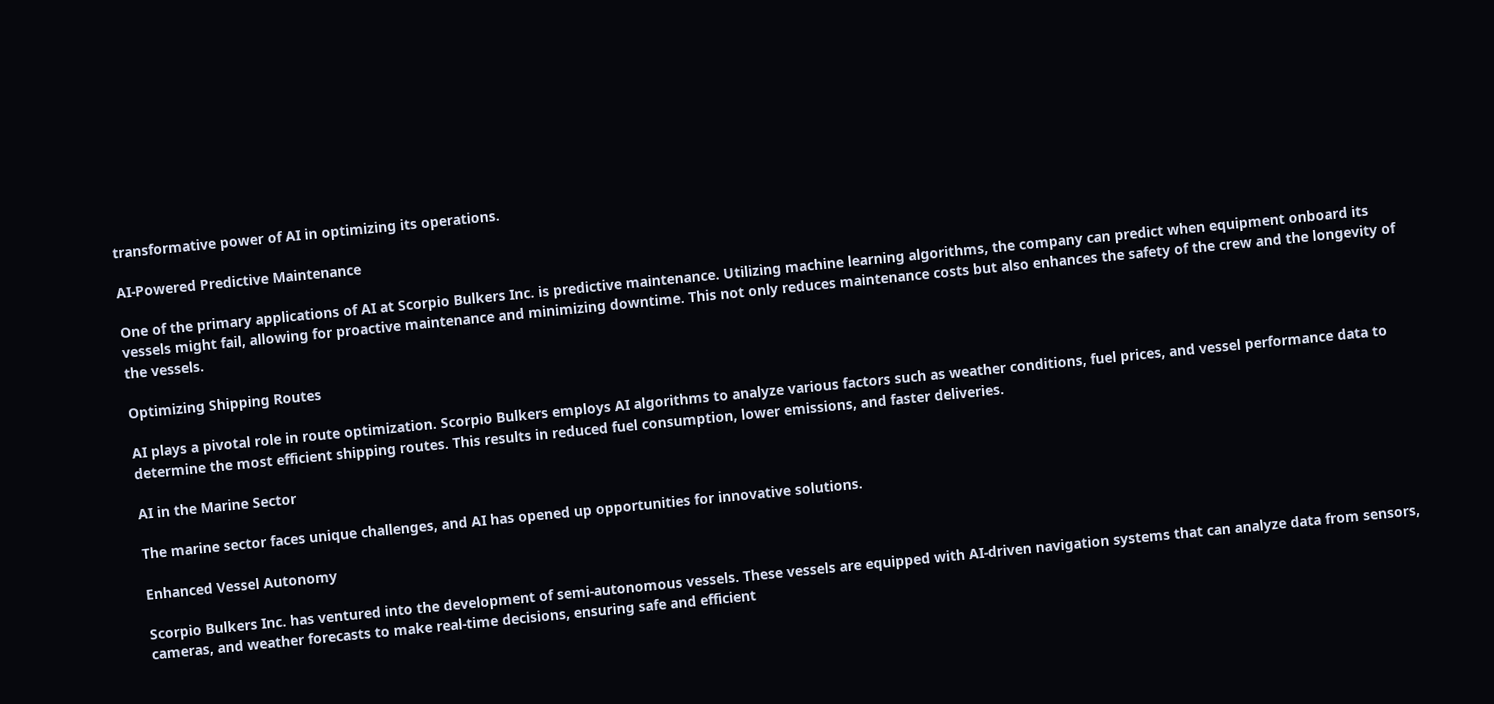transformative power of AI in optimizing its operations.

AI-Powered Predictive Maintenance

One of the primary applications of AI at Scorpio Bulkers Inc. is predictive maintenance. Utilizing machine learning algorithms, the company can predict when equipment onboard its vessels might fail, allowing for proactive maintenance and minimizing downtime. This not only reduces maintenance costs but also enhances the safety of the crew and the longevity of the vessels.

Optimizing Shipping Routes

AI plays a pivotal role in route optimization. Scorpio Bulkers employs AI algorithms to analyze various factors such as weather conditions, fuel prices, and vessel performance data to determine the most efficient shipping routes. This results in reduced fuel consumption, lower emissions, and faster deliveries.

AI in the Marine Sector

The marine sector faces unique challenges, and AI has opened up opportunities for innovative solutions.

Enhanced Vessel Autonomy

Scorpio Bulkers Inc. has ventured into the development of semi-autonomous vessels. These vessels are equipped with AI-driven navigation systems that can analyze data from sensors, cameras, and weather forecasts to make real-time decisions, ensuring safe and efficient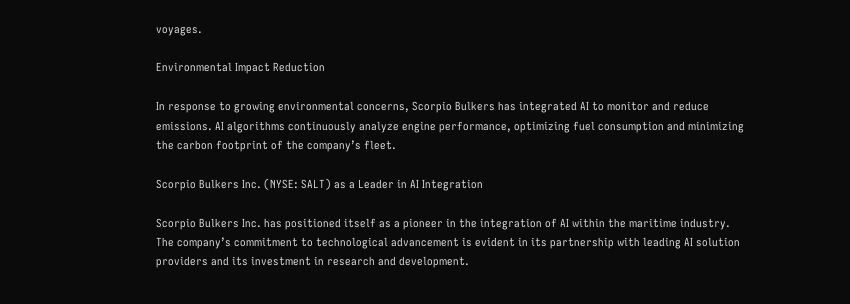voyages.

Environmental Impact Reduction

In response to growing environmental concerns, Scorpio Bulkers has integrated AI to monitor and reduce emissions. AI algorithms continuously analyze engine performance, optimizing fuel consumption and minimizing the carbon footprint of the company’s fleet.

Scorpio Bulkers Inc. (NYSE: SALT) as a Leader in AI Integration

Scorpio Bulkers Inc. has positioned itself as a pioneer in the integration of AI within the maritime industry. The company’s commitment to technological advancement is evident in its partnership with leading AI solution providers and its investment in research and development.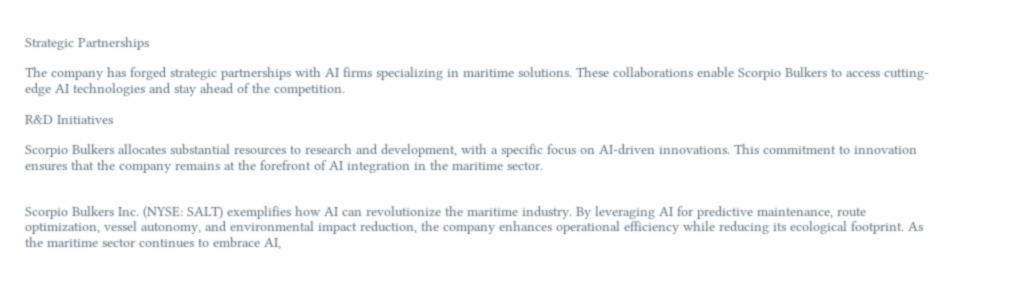Strategic Partnerships

The company has forged strategic partnerships with AI firms specializing in maritime solutions. These collaborations enable Scorpio Bulkers to access cutting-edge AI technologies and stay ahead of the competition.

R&D Initiatives

Scorpio Bulkers allocates substantial resources to research and development, with a specific focus on AI-driven innovations. This commitment to innovation ensures that the company remains at the forefront of AI integration in the maritime sector.


Scorpio Bulkers Inc. (NYSE: SALT) exemplifies how AI can revolutionize the maritime industry. By leveraging AI for predictive maintenance, route optimization, vessel autonomy, and environmental impact reduction, the company enhances operational efficiency while reducing its ecological footprint. As the maritime sector continues to embrace AI,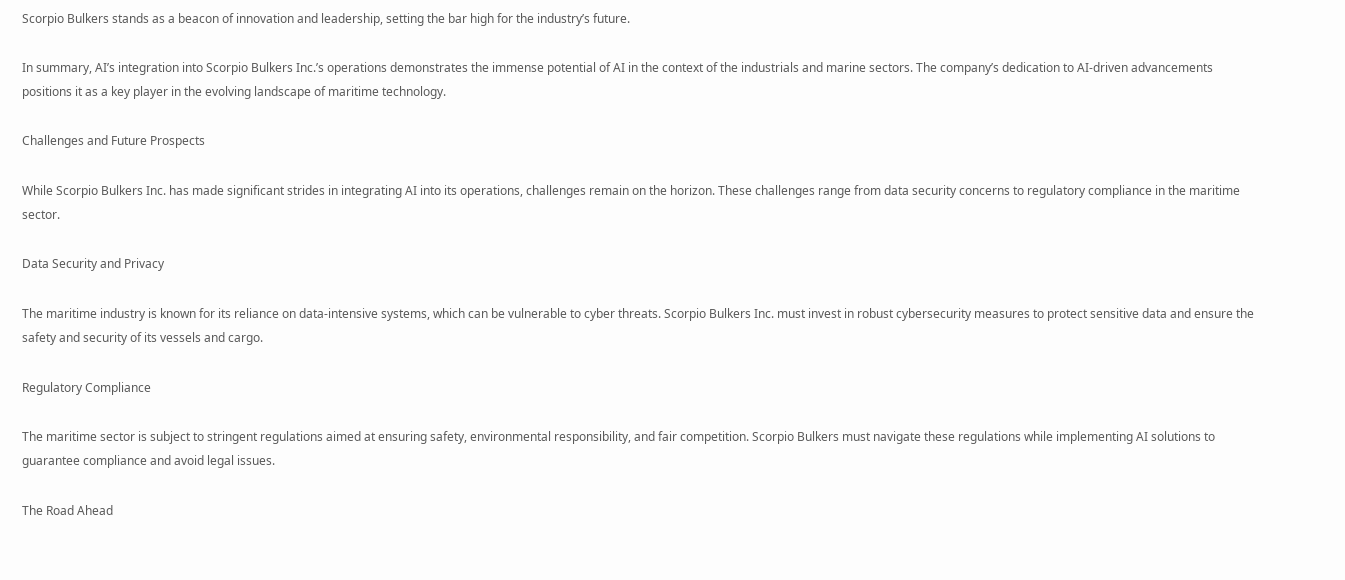Scorpio Bulkers stands as a beacon of innovation and leadership, setting the bar high for the industry’s future.

In summary, AI’s integration into Scorpio Bulkers Inc.’s operations demonstrates the immense potential of AI in the context of the industrials and marine sectors. The company’s dedication to AI-driven advancements positions it as a key player in the evolving landscape of maritime technology.

Challenges and Future Prospects

While Scorpio Bulkers Inc. has made significant strides in integrating AI into its operations, challenges remain on the horizon. These challenges range from data security concerns to regulatory compliance in the maritime sector.

Data Security and Privacy

The maritime industry is known for its reliance on data-intensive systems, which can be vulnerable to cyber threats. Scorpio Bulkers Inc. must invest in robust cybersecurity measures to protect sensitive data and ensure the safety and security of its vessels and cargo.

Regulatory Compliance

The maritime sector is subject to stringent regulations aimed at ensuring safety, environmental responsibility, and fair competition. Scorpio Bulkers must navigate these regulations while implementing AI solutions to guarantee compliance and avoid legal issues.

The Road Ahead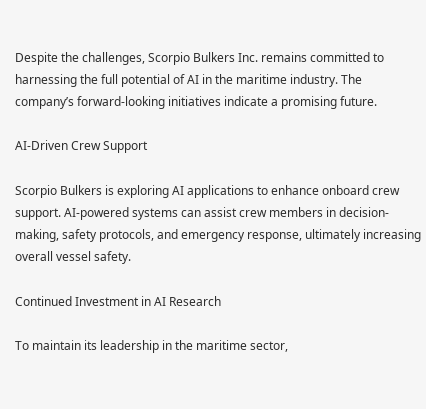Despite the challenges, Scorpio Bulkers Inc. remains committed to harnessing the full potential of AI in the maritime industry. The company’s forward-looking initiatives indicate a promising future.

AI-Driven Crew Support

Scorpio Bulkers is exploring AI applications to enhance onboard crew support. AI-powered systems can assist crew members in decision-making, safety protocols, and emergency response, ultimately increasing overall vessel safety.

Continued Investment in AI Research

To maintain its leadership in the maritime sector,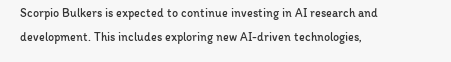Scorpio Bulkers is expected to continue investing in AI research and development. This includes exploring new AI-driven technologies,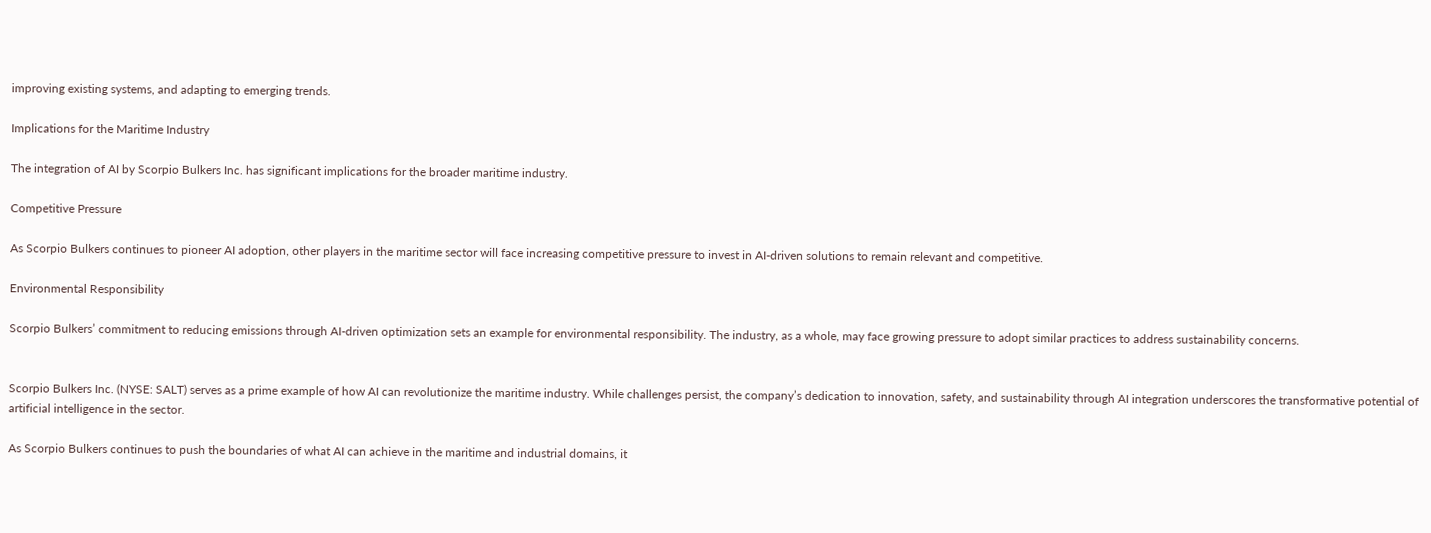improving existing systems, and adapting to emerging trends.

Implications for the Maritime Industry

The integration of AI by Scorpio Bulkers Inc. has significant implications for the broader maritime industry.

Competitive Pressure

As Scorpio Bulkers continues to pioneer AI adoption, other players in the maritime sector will face increasing competitive pressure to invest in AI-driven solutions to remain relevant and competitive.

Environmental Responsibility

Scorpio Bulkers’ commitment to reducing emissions through AI-driven optimization sets an example for environmental responsibility. The industry, as a whole, may face growing pressure to adopt similar practices to address sustainability concerns.


Scorpio Bulkers Inc. (NYSE: SALT) serves as a prime example of how AI can revolutionize the maritime industry. While challenges persist, the company’s dedication to innovation, safety, and sustainability through AI integration underscores the transformative potential of artificial intelligence in the sector.

As Scorpio Bulkers continues to push the boundaries of what AI can achieve in the maritime and industrial domains, it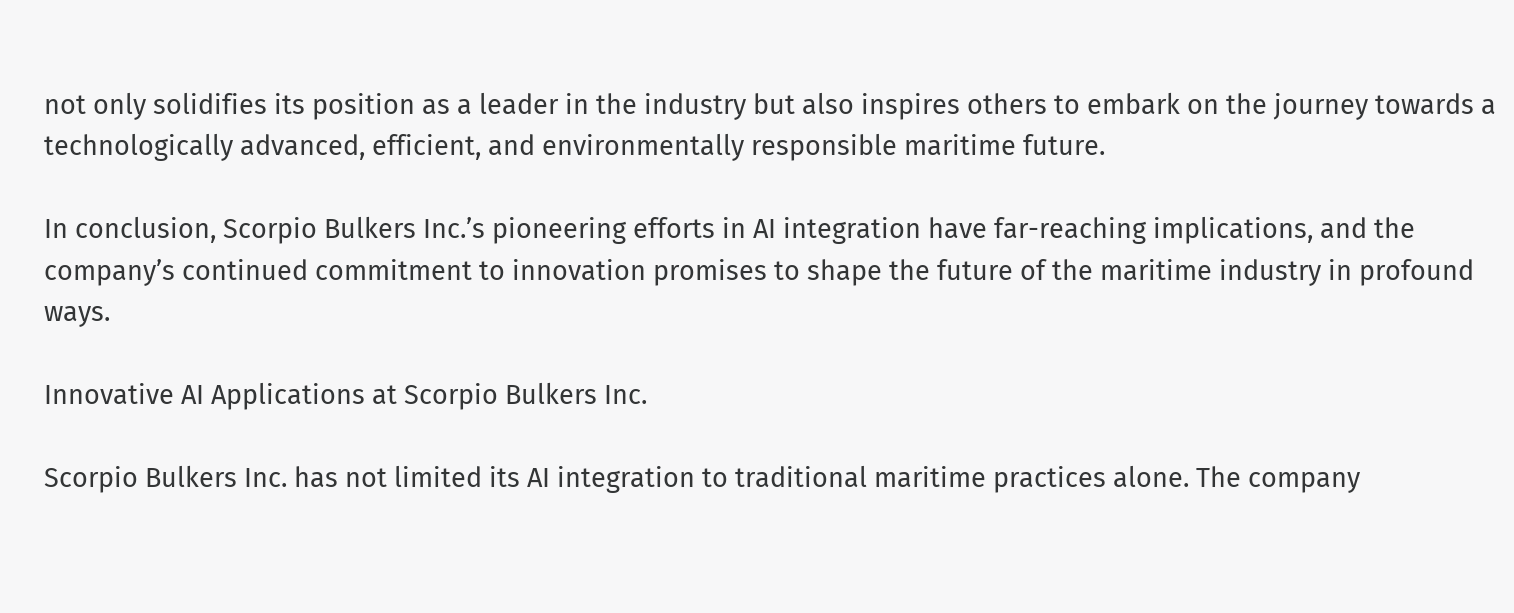not only solidifies its position as a leader in the industry but also inspires others to embark on the journey towards a technologically advanced, efficient, and environmentally responsible maritime future.

In conclusion, Scorpio Bulkers Inc.’s pioneering efforts in AI integration have far-reaching implications, and the company’s continued commitment to innovation promises to shape the future of the maritime industry in profound ways.

Innovative AI Applications at Scorpio Bulkers Inc.

Scorpio Bulkers Inc. has not limited its AI integration to traditional maritime practices alone. The company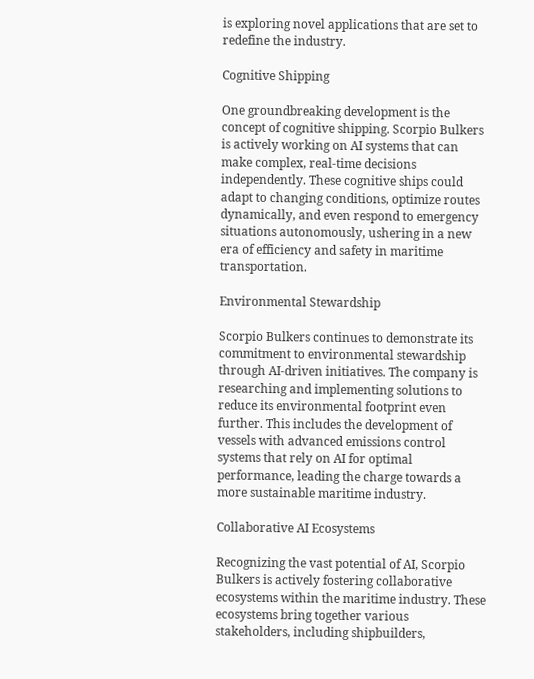is exploring novel applications that are set to redefine the industry.

Cognitive Shipping

One groundbreaking development is the concept of cognitive shipping. Scorpio Bulkers is actively working on AI systems that can make complex, real-time decisions independently. These cognitive ships could adapt to changing conditions, optimize routes dynamically, and even respond to emergency situations autonomously, ushering in a new era of efficiency and safety in maritime transportation.

Environmental Stewardship

Scorpio Bulkers continues to demonstrate its commitment to environmental stewardship through AI-driven initiatives. The company is researching and implementing solutions to reduce its environmental footprint even further. This includes the development of vessels with advanced emissions control systems that rely on AI for optimal performance, leading the charge towards a more sustainable maritime industry.

Collaborative AI Ecosystems

Recognizing the vast potential of AI, Scorpio Bulkers is actively fostering collaborative ecosystems within the maritime industry. These ecosystems bring together various stakeholders, including shipbuilders,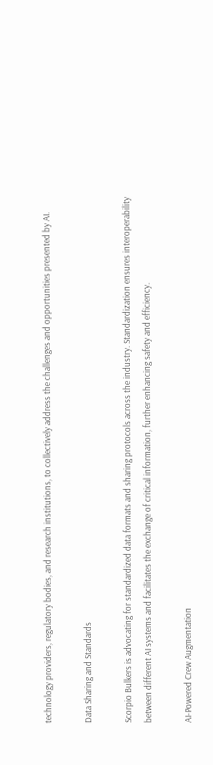technology providers, regulatory bodies, and research institutions, to collectively address the challenges and opportunities presented by AI.

Data Sharing and Standards

Scorpio Bulkers is advocating for standardized data formats and sharing protocols across the industry. Standardization ensures interoperability between different AI systems and facilitates the exchange of critical information, further enhancing safety and efficiency.

AI-Powered Crew Augmentation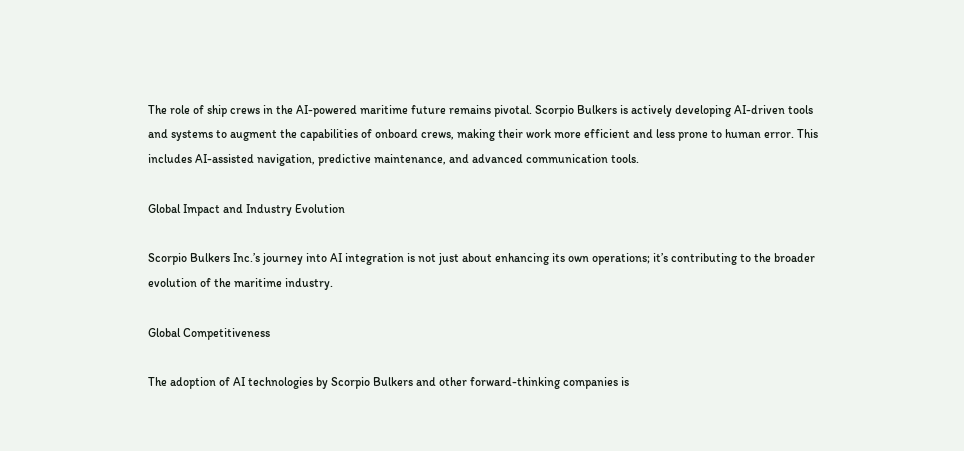The role of ship crews in the AI-powered maritime future remains pivotal. Scorpio Bulkers is actively developing AI-driven tools and systems to augment the capabilities of onboard crews, making their work more efficient and less prone to human error. This includes AI-assisted navigation, predictive maintenance, and advanced communication tools.

Global Impact and Industry Evolution

Scorpio Bulkers Inc.’s journey into AI integration is not just about enhancing its own operations; it’s contributing to the broader evolution of the maritime industry.

Global Competitiveness

The adoption of AI technologies by Scorpio Bulkers and other forward-thinking companies is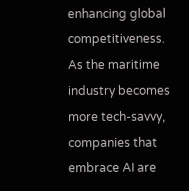enhancing global competitiveness. As the maritime industry becomes more tech-savvy, companies that embrace AI are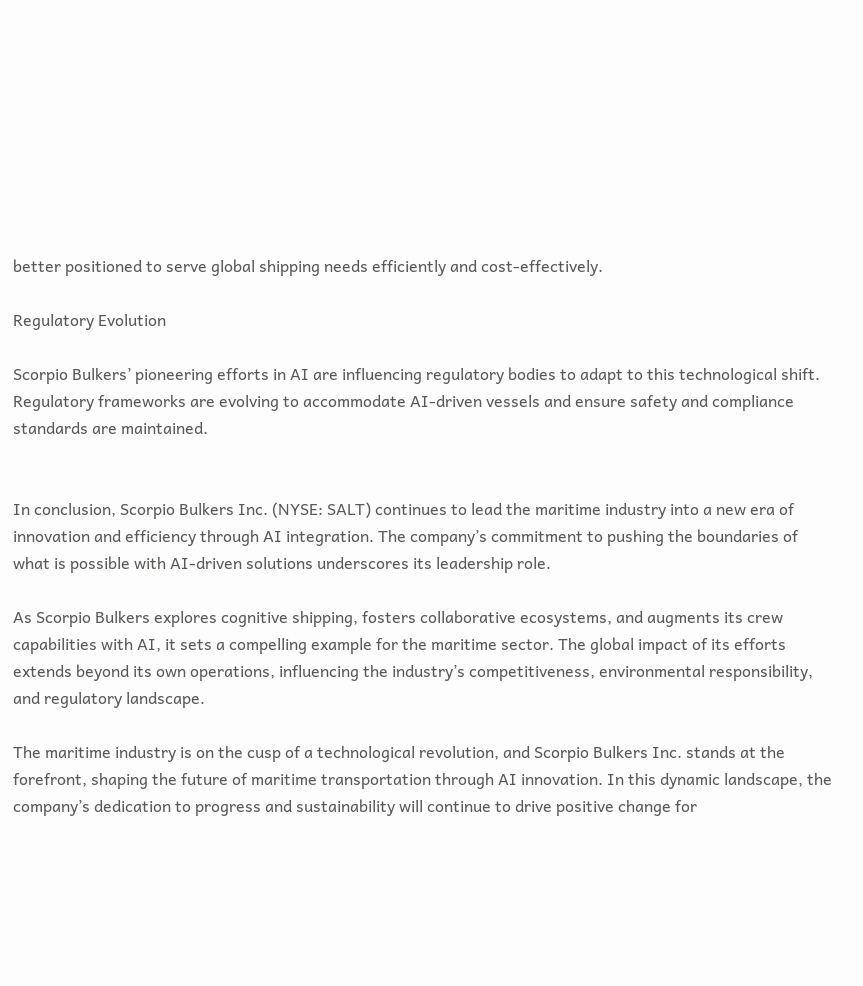better positioned to serve global shipping needs efficiently and cost-effectively.

Regulatory Evolution

Scorpio Bulkers’ pioneering efforts in AI are influencing regulatory bodies to adapt to this technological shift. Regulatory frameworks are evolving to accommodate AI-driven vessels and ensure safety and compliance standards are maintained.


In conclusion, Scorpio Bulkers Inc. (NYSE: SALT) continues to lead the maritime industry into a new era of innovation and efficiency through AI integration. The company’s commitment to pushing the boundaries of what is possible with AI-driven solutions underscores its leadership role.

As Scorpio Bulkers explores cognitive shipping, fosters collaborative ecosystems, and augments its crew capabilities with AI, it sets a compelling example for the maritime sector. The global impact of its efforts extends beyond its own operations, influencing the industry’s competitiveness, environmental responsibility, and regulatory landscape.

The maritime industry is on the cusp of a technological revolution, and Scorpio Bulkers Inc. stands at the forefront, shaping the future of maritime transportation through AI innovation. In this dynamic landscape, the company’s dedication to progress and sustainability will continue to drive positive change for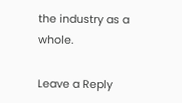the industry as a whole.

Leave a Reply